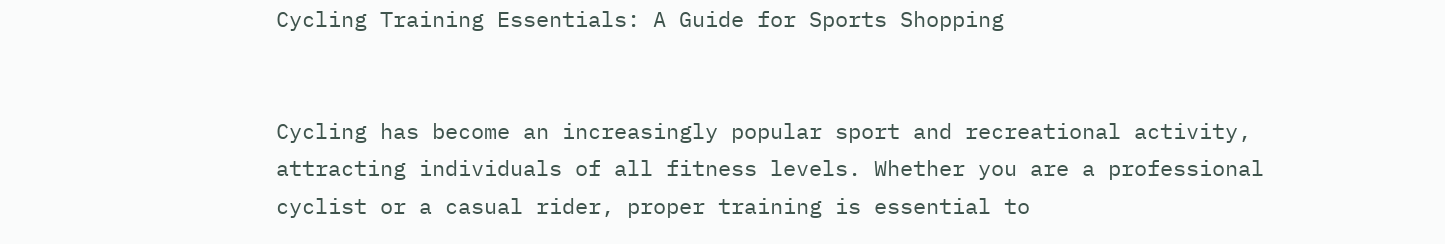Cycling Training Essentials: A Guide for Sports Shopping


Cycling has become an increasingly popular sport and recreational activity, attracting individuals of all fitness levels. Whether you are a professional cyclist or a casual rider, proper training is essential to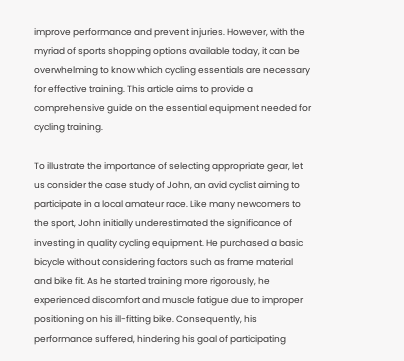improve performance and prevent injuries. However, with the myriad of sports shopping options available today, it can be overwhelming to know which cycling essentials are necessary for effective training. This article aims to provide a comprehensive guide on the essential equipment needed for cycling training.

To illustrate the importance of selecting appropriate gear, let us consider the case study of John, an avid cyclist aiming to participate in a local amateur race. Like many newcomers to the sport, John initially underestimated the significance of investing in quality cycling equipment. He purchased a basic bicycle without considering factors such as frame material and bike fit. As he started training more rigorously, he experienced discomfort and muscle fatigue due to improper positioning on his ill-fitting bike. Consequently, his performance suffered, hindering his goal of participating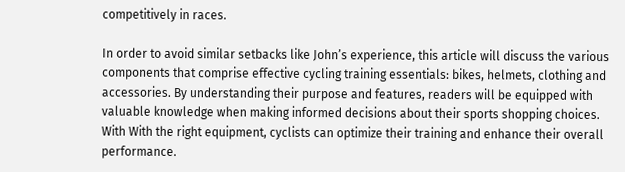competitively in races.

In order to avoid similar setbacks like John’s experience, this article will discuss the various components that comprise effective cycling training essentials: bikes, helmets, clothing and accessories. By understanding their purpose and features, readers will be equipped with valuable knowledge when making informed decisions about their sports shopping choices. With With the right equipment, cyclists can optimize their training and enhance their overall performance.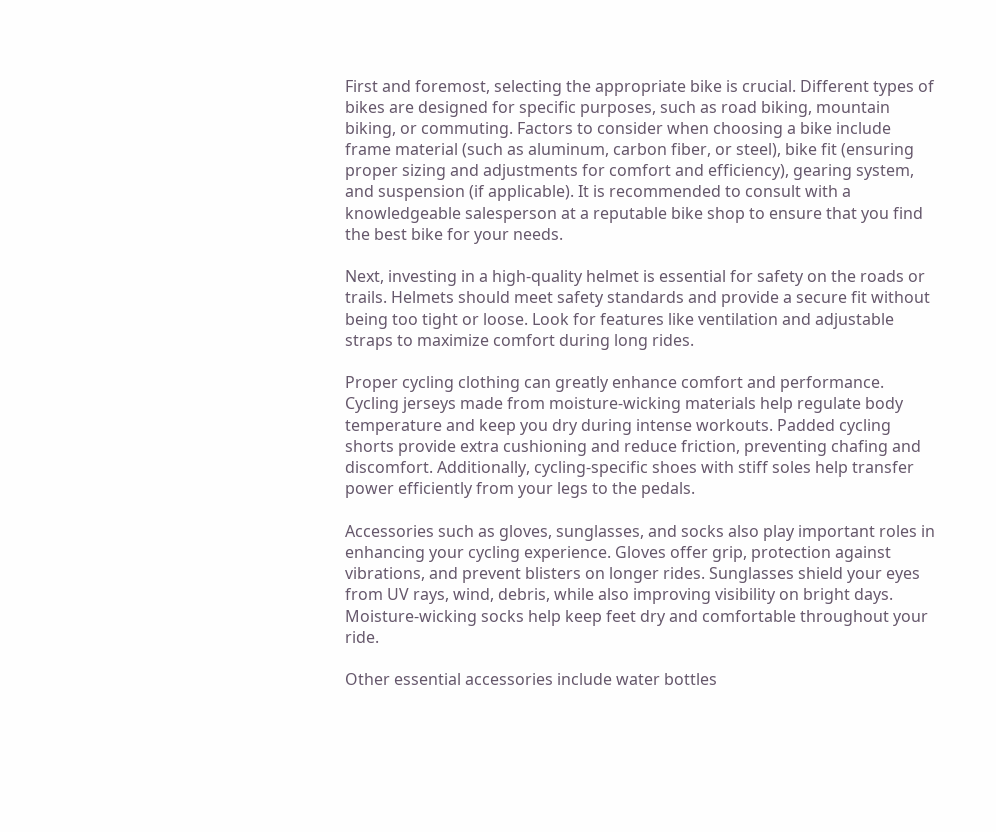First and foremost, selecting the appropriate bike is crucial. Different types of bikes are designed for specific purposes, such as road biking, mountain biking, or commuting. Factors to consider when choosing a bike include frame material (such as aluminum, carbon fiber, or steel), bike fit (ensuring proper sizing and adjustments for comfort and efficiency), gearing system, and suspension (if applicable). It is recommended to consult with a knowledgeable salesperson at a reputable bike shop to ensure that you find the best bike for your needs.

Next, investing in a high-quality helmet is essential for safety on the roads or trails. Helmets should meet safety standards and provide a secure fit without being too tight or loose. Look for features like ventilation and adjustable straps to maximize comfort during long rides.

Proper cycling clothing can greatly enhance comfort and performance. Cycling jerseys made from moisture-wicking materials help regulate body temperature and keep you dry during intense workouts. Padded cycling shorts provide extra cushioning and reduce friction, preventing chafing and discomfort. Additionally, cycling-specific shoes with stiff soles help transfer power efficiently from your legs to the pedals.

Accessories such as gloves, sunglasses, and socks also play important roles in enhancing your cycling experience. Gloves offer grip, protection against vibrations, and prevent blisters on longer rides. Sunglasses shield your eyes from UV rays, wind, debris, while also improving visibility on bright days. Moisture-wicking socks help keep feet dry and comfortable throughout your ride.

Other essential accessories include water bottles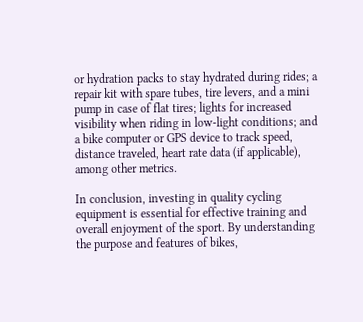or hydration packs to stay hydrated during rides; a repair kit with spare tubes, tire levers, and a mini pump in case of flat tires; lights for increased visibility when riding in low-light conditions; and a bike computer or GPS device to track speed, distance traveled, heart rate data (if applicable), among other metrics.

In conclusion, investing in quality cycling equipment is essential for effective training and overall enjoyment of the sport. By understanding the purpose and features of bikes,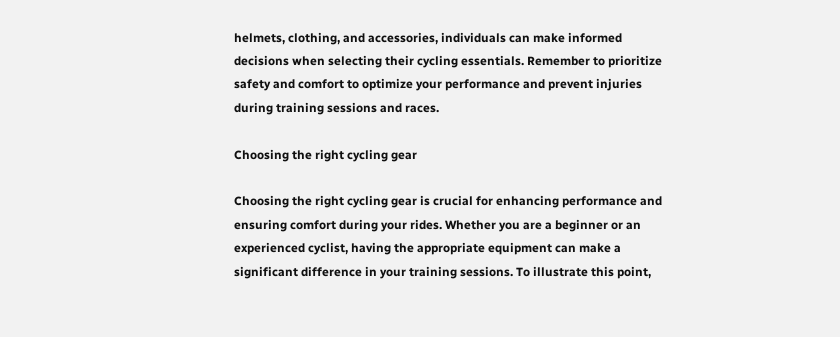helmets, clothing, and accessories, individuals can make informed decisions when selecting their cycling essentials. Remember to prioritize safety and comfort to optimize your performance and prevent injuries during training sessions and races.

Choosing the right cycling gear

Choosing the right cycling gear is crucial for enhancing performance and ensuring comfort during your rides. Whether you are a beginner or an experienced cyclist, having the appropriate equipment can make a significant difference in your training sessions. To illustrate this point,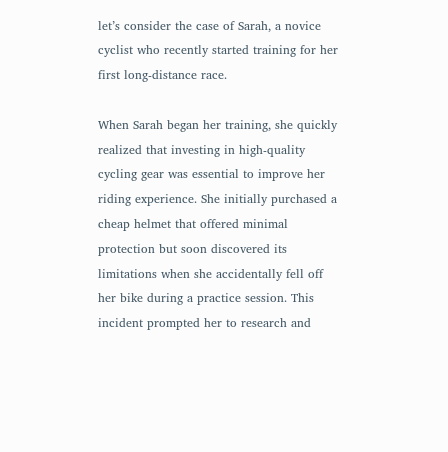let’s consider the case of Sarah, a novice cyclist who recently started training for her first long-distance race.

When Sarah began her training, she quickly realized that investing in high-quality cycling gear was essential to improve her riding experience. She initially purchased a cheap helmet that offered minimal protection but soon discovered its limitations when she accidentally fell off her bike during a practice session. This incident prompted her to research and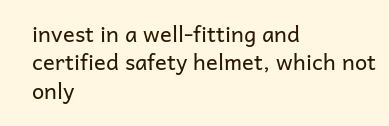invest in a well-fitting and certified safety helmet, which not only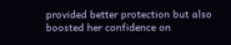provided better protection but also boosted her confidence on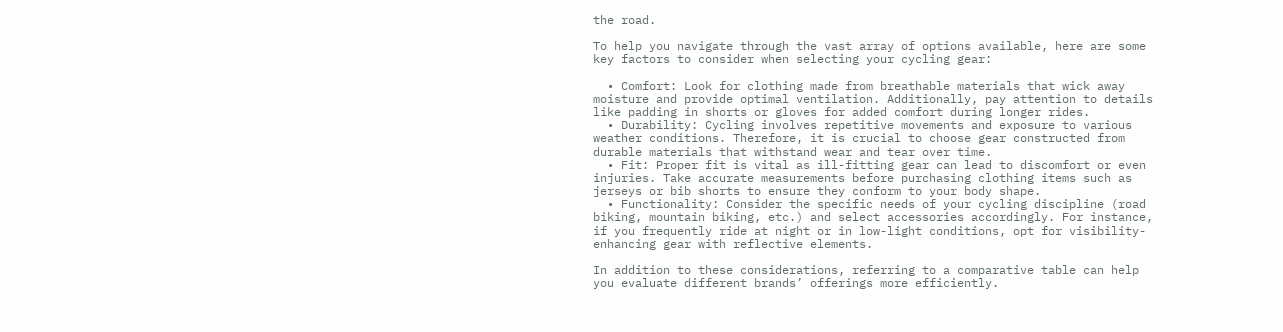the road.

To help you navigate through the vast array of options available, here are some key factors to consider when selecting your cycling gear:

  • Comfort: Look for clothing made from breathable materials that wick away moisture and provide optimal ventilation. Additionally, pay attention to details like padding in shorts or gloves for added comfort during longer rides.
  • Durability: Cycling involves repetitive movements and exposure to various weather conditions. Therefore, it is crucial to choose gear constructed from durable materials that withstand wear and tear over time.
  • Fit: Proper fit is vital as ill-fitting gear can lead to discomfort or even injuries. Take accurate measurements before purchasing clothing items such as jerseys or bib shorts to ensure they conform to your body shape.
  • Functionality: Consider the specific needs of your cycling discipline (road biking, mountain biking, etc.) and select accessories accordingly. For instance, if you frequently ride at night or in low-light conditions, opt for visibility-enhancing gear with reflective elements.

In addition to these considerations, referring to a comparative table can help you evaluate different brands’ offerings more efficiently.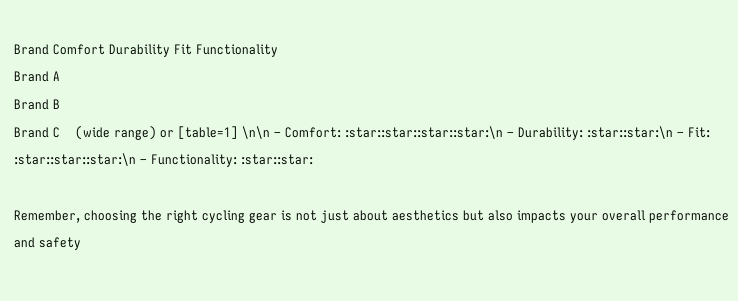Brand Comfort Durability Fit Functionality
Brand A
Brand B
Brand C    (wide range) or [table=1] \n\n – Comfort: :star::star::star::star:\n – Durability: :star::star:\n – Fit: :star::star::star:\n – Functionality: :star::star:

Remember, choosing the right cycling gear is not just about aesthetics but also impacts your overall performance and safety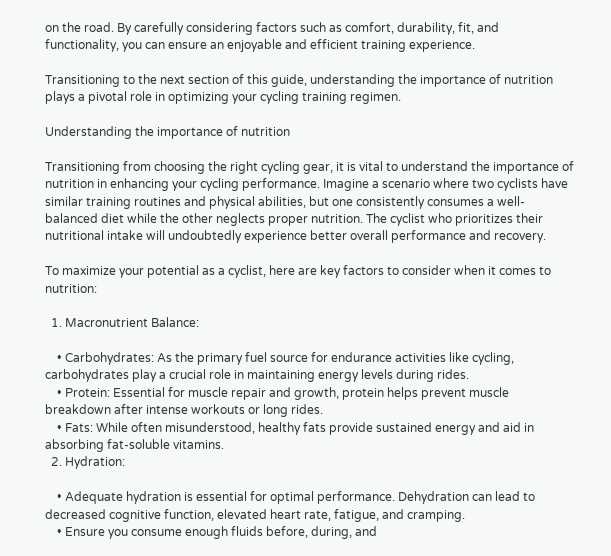on the road. By carefully considering factors such as comfort, durability, fit, and functionality, you can ensure an enjoyable and efficient training experience.

Transitioning to the next section of this guide, understanding the importance of nutrition plays a pivotal role in optimizing your cycling training regimen.

Understanding the importance of nutrition

Transitioning from choosing the right cycling gear, it is vital to understand the importance of nutrition in enhancing your cycling performance. Imagine a scenario where two cyclists have similar training routines and physical abilities, but one consistently consumes a well-balanced diet while the other neglects proper nutrition. The cyclist who prioritizes their nutritional intake will undoubtedly experience better overall performance and recovery.

To maximize your potential as a cyclist, here are key factors to consider when it comes to nutrition:

  1. Macronutrient Balance:

    • Carbohydrates: As the primary fuel source for endurance activities like cycling, carbohydrates play a crucial role in maintaining energy levels during rides.
    • Protein: Essential for muscle repair and growth, protein helps prevent muscle breakdown after intense workouts or long rides.
    • Fats: While often misunderstood, healthy fats provide sustained energy and aid in absorbing fat-soluble vitamins.
  2. Hydration:

    • Adequate hydration is essential for optimal performance. Dehydration can lead to decreased cognitive function, elevated heart rate, fatigue, and cramping.
    • Ensure you consume enough fluids before, during, and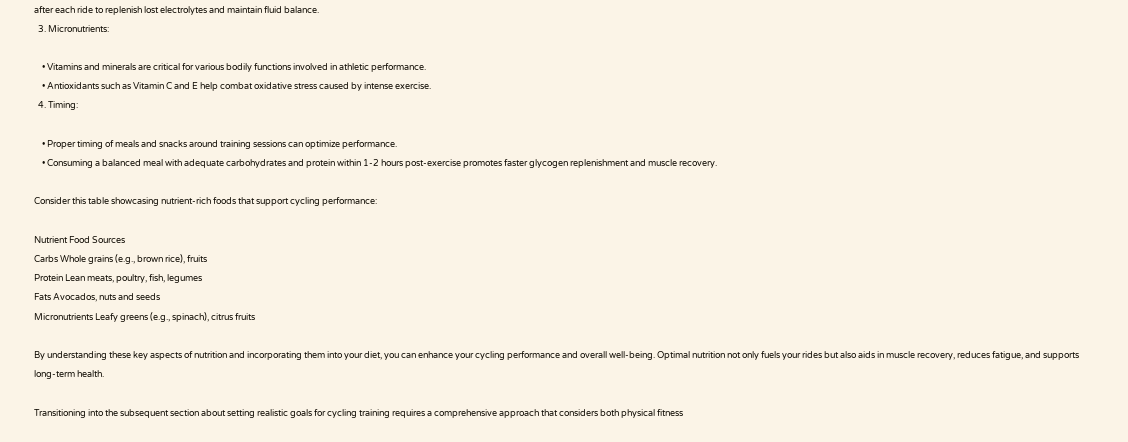after each ride to replenish lost electrolytes and maintain fluid balance.
  3. Micronutrients:

    • Vitamins and minerals are critical for various bodily functions involved in athletic performance.
    • Antioxidants such as Vitamin C and E help combat oxidative stress caused by intense exercise.
  4. Timing:

    • Proper timing of meals and snacks around training sessions can optimize performance.
    • Consuming a balanced meal with adequate carbohydrates and protein within 1-2 hours post-exercise promotes faster glycogen replenishment and muscle recovery.

Consider this table showcasing nutrient-rich foods that support cycling performance:

Nutrient Food Sources
Carbs Whole grains (e.g., brown rice), fruits
Protein Lean meats, poultry, fish, legumes
Fats Avocados, nuts and seeds
Micronutrients Leafy greens (e.g., spinach), citrus fruits

By understanding these key aspects of nutrition and incorporating them into your diet, you can enhance your cycling performance and overall well-being. Optimal nutrition not only fuels your rides but also aids in muscle recovery, reduces fatigue, and supports long-term health.

Transitioning into the subsequent section about setting realistic goals for cycling training requires a comprehensive approach that considers both physical fitness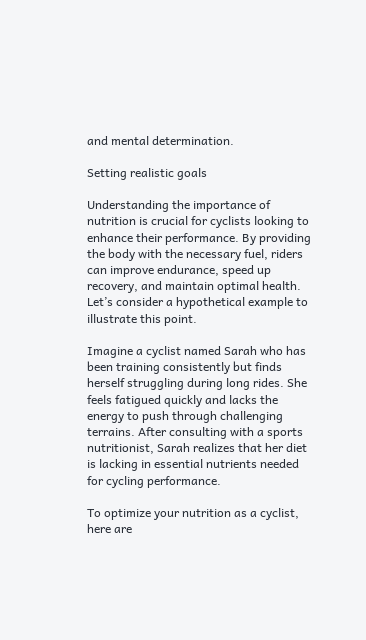and mental determination.

Setting realistic goals

Understanding the importance of nutrition is crucial for cyclists looking to enhance their performance. By providing the body with the necessary fuel, riders can improve endurance, speed up recovery, and maintain optimal health. Let’s consider a hypothetical example to illustrate this point.

Imagine a cyclist named Sarah who has been training consistently but finds herself struggling during long rides. She feels fatigued quickly and lacks the energy to push through challenging terrains. After consulting with a sports nutritionist, Sarah realizes that her diet is lacking in essential nutrients needed for cycling performance.

To optimize your nutrition as a cyclist, here are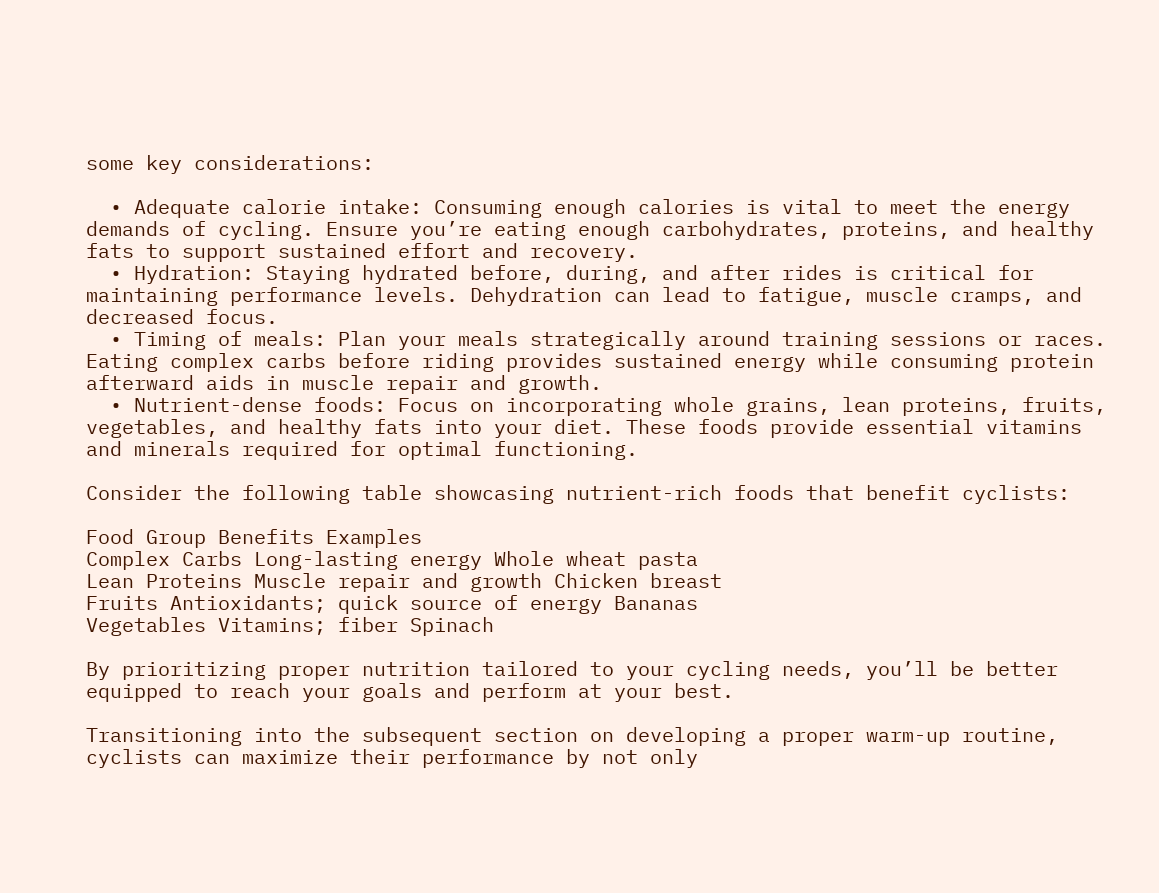some key considerations:

  • Adequate calorie intake: Consuming enough calories is vital to meet the energy demands of cycling. Ensure you’re eating enough carbohydrates, proteins, and healthy fats to support sustained effort and recovery.
  • Hydration: Staying hydrated before, during, and after rides is critical for maintaining performance levels. Dehydration can lead to fatigue, muscle cramps, and decreased focus.
  • Timing of meals: Plan your meals strategically around training sessions or races. Eating complex carbs before riding provides sustained energy while consuming protein afterward aids in muscle repair and growth.
  • Nutrient-dense foods: Focus on incorporating whole grains, lean proteins, fruits, vegetables, and healthy fats into your diet. These foods provide essential vitamins and minerals required for optimal functioning.

Consider the following table showcasing nutrient-rich foods that benefit cyclists:

Food Group Benefits Examples
Complex Carbs Long-lasting energy Whole wheat pasta
Lean Proteins Muscle repair and growth Chicken breast
Fruits Antioxidants; quick source of energy Bananas
Vegetables Vitamins; fiber Spinach

By prioritizing proper nutrition tailored to your cycling needs, you’ll be better equipped to reach your goals and perform at your best.

Transitioning into the subsequent section on developing a proper warm-up routine, cyclists can maximize their performance by not only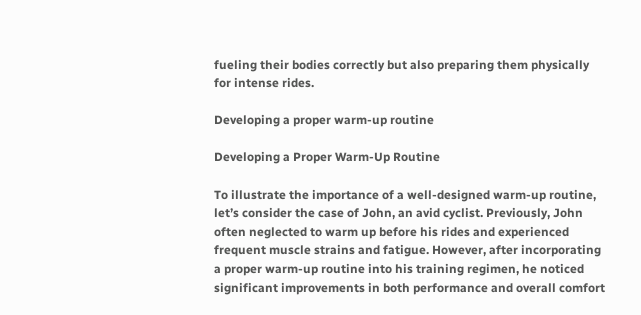fueling their bodies correctly but also preparing them physically for intense rides.

Developing a proper warm-up routine

Developing a Proper Warm-Up Routine

To illustrate the importance of a well-designed warm-up routine, let’s consider the case of John, an avid cyclist. Previously, John often neglected to warm up before his rides and experienced frequent muscle strains and fatigue. However, after incorporating a proper warm-up routine into his training regimen, he noticed significant improvements in both performance and overall comfort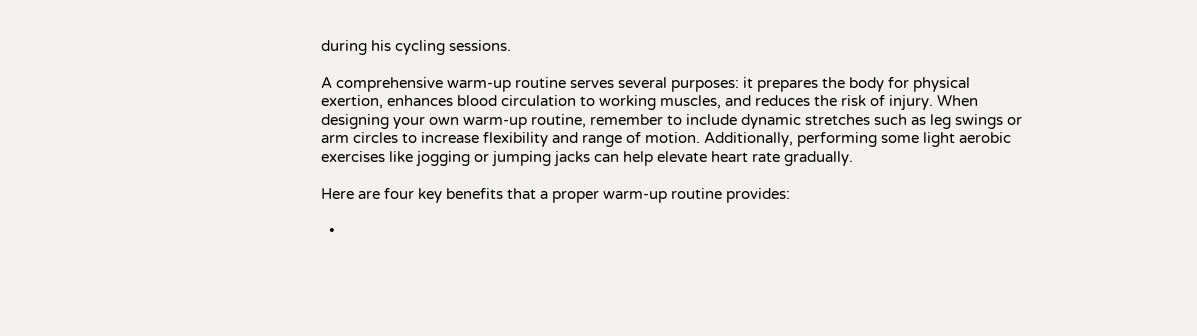during his cycling sessions.

A comprehensive warm-up routine serves several purposes: it prepares the body for physical exertion, enhances blood circulation to working muscles, and reduces the risk of injury. When designing your own warm-up routine, remember to include dynamic stretches such as leg swings or arm circles to increase flexibility and range of motion. Additionally, performing some light aerobic exercises like jogging or jumping jacks can help elevate heart rate gradually.

Here are four key benefits that a proper warm-up routine provides:

  •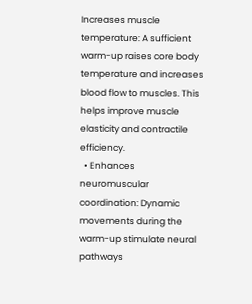Increases muscle temperature: A sufficient warm-up raises core body temperature and increases blood flow to muscles. This helps improve muscle elasticity and contractile efficiency.
  • Enhances neuromuscular coordination: Dynamic movements during the warm-up stimulate neural pathways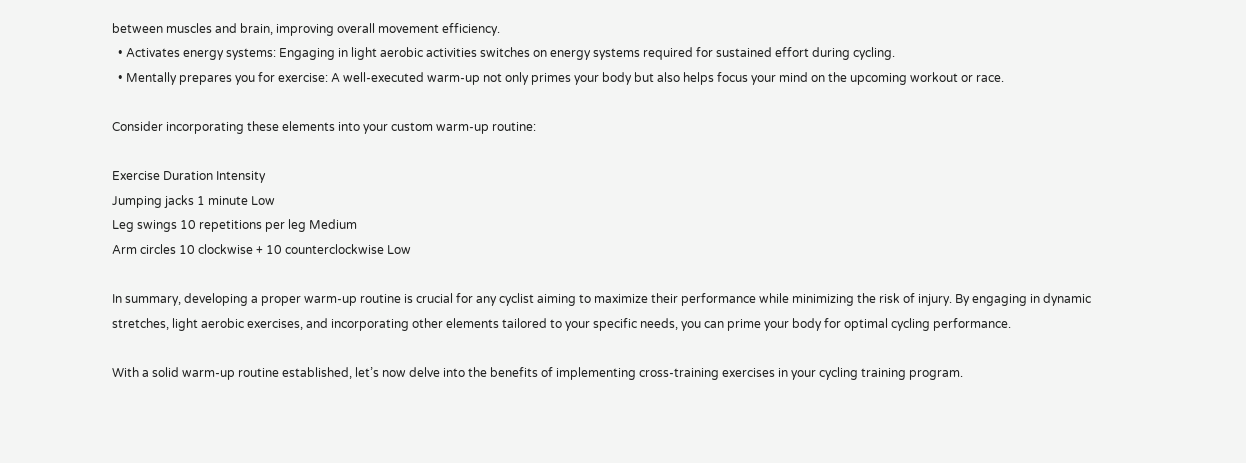between muscles and brain, improving overall movement efficiency.
  • Activates energy systems: Engaging in light aerobic activities switches on energy systems required for sustained effort during cycling.
  • Mentally prepares you for exercise: A well-executed warm-up not only primes your body but also helps focus your mind on the upcoming workout or race.

Consider incorporating these elements into your custom warm-up routine:

Exercise Duration Intensity
Jumping jacks 1 minute Low
Leg swings 10 repetitions per leg Medium
Arm circles 10 clockwise + 10 counterclockwise Low

In summary, developing a proper warm-up routine is crucial for any cyclist aiming to maximize their performance while minimizing the risk of injury. By engaging in dynamic stretches, light aerobic exercises, and incorporating other elements tailored to your specific needs, you can prime your body for optimal cycling performance.

With a solid warm-up routine established, let’s now delve into the benefits of implementing cross-training exercises in your cycling training program.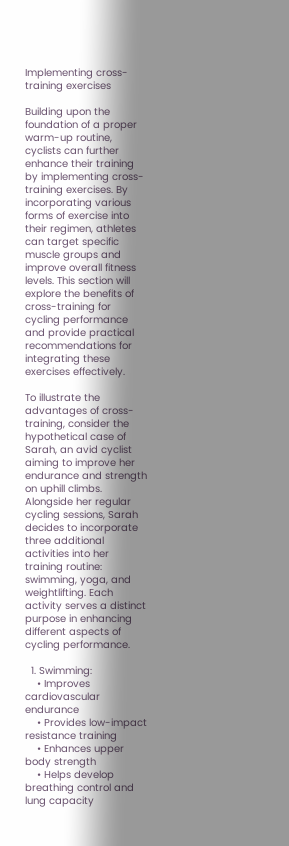Implementing cross-training exercises

Building upon the foundation of a proper warm-up routine, cyclists can further enhance their training by implementing cross-training exercises. By incorporating various forms of exercise into their regimen, athletes can target specific muscle groups and improve overall fitness levels. This section will explore the benefits of cross-training for cycling performance and provide practical recommendations for integrating these exercises effectively.

To illustrate the advantages of cross-training, consider the hypothetical case of Sarah, an avid cyclist aiming to improve her endurance and strength on uphill climbs. Alongside her regular cycling sessions, Sarah decides to incorporate three additional activities into her training routine: swimming, yoga, and weightlifting. Each activity serves a distinct purpose in enhancing different aspects of cycling performance.

  1. Swimming:
    • Improves cardiovascular endurance
    • Provides low-impact resistance training
    • Enhances upper body strength
    • Helps develop breathing control and lung capacity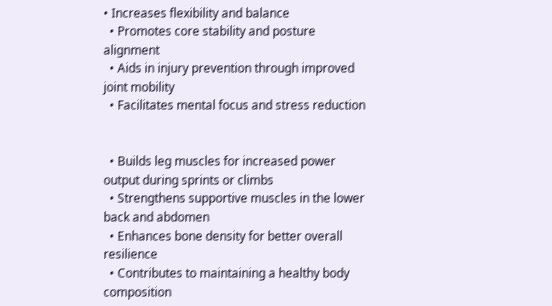• Increases flexibility and balance
  • Promotes core stability and posture alignment
  • Aids in injury prevention through improved joint mobility
  • Facilitates mental focus and stress reduction


  • Builds leg muscles for increased power output during sprints or climbs
  • Strengthens supportive muscles in the lower back and abdomen
  • Enhances bone density for better overall resilience
  • Contributes to maintaining a healthy body composition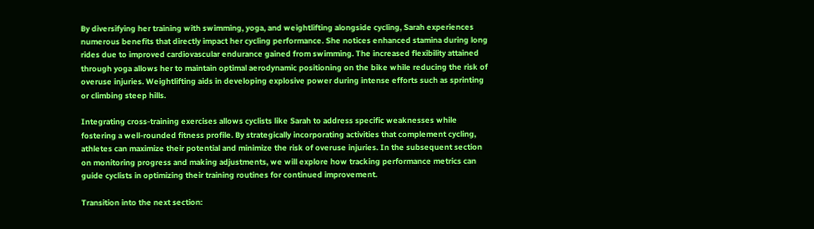By diversifying her training with swimming, yoga, and weightlifting alongside cycling, Sarah experiences numerous benefits that directly impact her cycling performance. She notices enhanced stamina during long rides due to improved cardiovascular endurance gained from swimming. The increased flexibility attained through yoga allows her to maintain optimal aerodynamic positioning on the bike while reducing the risk of overuse injuries. Weightlifting aids in developing explosive power during intense efforts such as sprinting or climbing steep hills.

Integrating cross-training exercises allows cyclists like Sarah to address specific weaknesses while fostering a well-rounded fitness profile. By strategically incorporating activities that complement cycling, athletes can maximize their potential and minimize the risk of overuse injuries. In the subsequent section on monitoring progress and making adjustments, we will explore how tracking performance metrics can guide cyclists in optimizing their training routines for continued improvement.

Transition into the next section: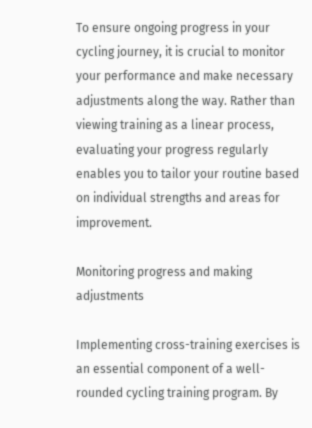To ensure ongoing progress in your cycling journey, it is crucial to monitor your performance and make necessary adjustments along the way. Rather than viewing training as a linear process, evaluating your progress regularly enables you to tailor your routine based on individual strengths and areas for improvement.

Monitoring progress and making adjustments

Implementing cross-training exercises is an essential component of a well-rounded cycling training program. By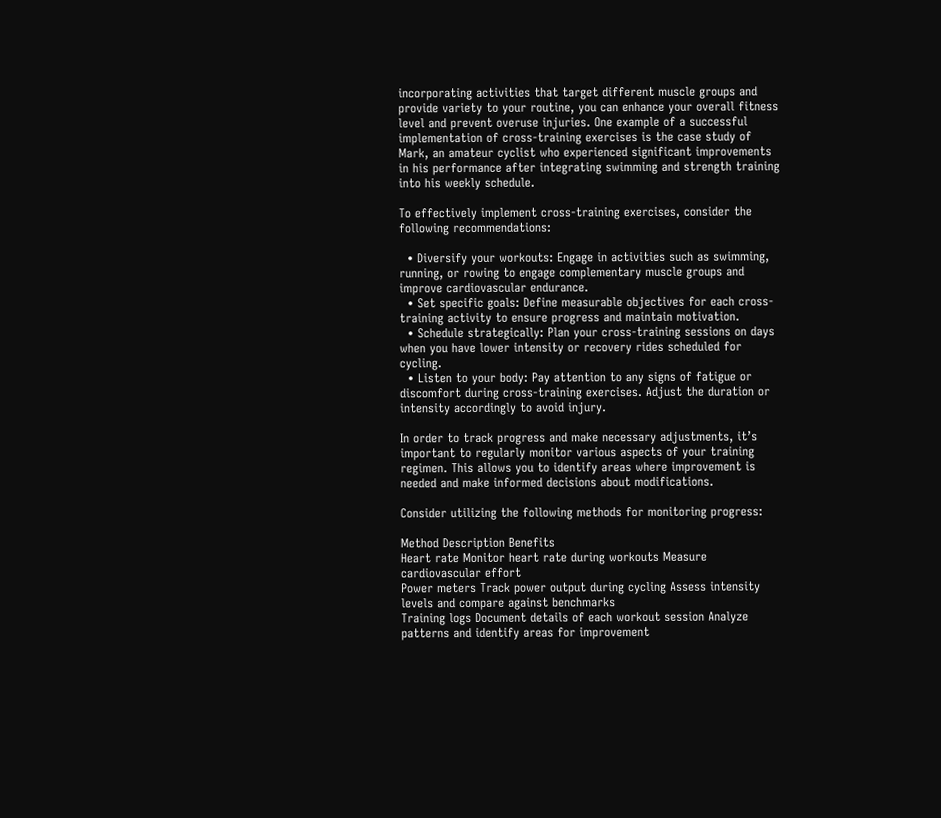incorporating activities that target different muscle groups and provide variety to your routine, you can enhance your overall fitness level and prevent overuse injuries. One example of a successful implementation of cross-training exercises is the case study of Mark, an amateur cyclist who experienced significant improvements in his performance after integrating swimming and strength training into his weekly schedule.

To effectively implement cross-training exercises, consider the following recommendations:

  • Diversify your workouts: Engage in activities such as swimming, running, or rowing to engage complementary muscle groups and improve cardiovascular endurance.
  • Set specific goals: Define measurable objectives for each cross-training activity to ensure progress and maintain motivation.
  • Schedule strategically: Plan your cross-training sessions on days when you have lower intensity or recovery rides scheduled for cycling.
  • Listen to your body: Pay attention to any signs of fatigue or discomfort during cross-training exercises. Adjust the duration or intensity accordingly to avoid injury.

In order to track progress and make necessary adjustments, it’s important to regularly monitor various aspects of your training regimen. This allows you to identify areas where improvement is needed and make informed decisions about modifications.

Consider utilizing the following methods for monitoring progress:

Method Description Benefits
Heart rate Monitor heart rate during workouts Measure cardiovascular effort
Power meters Track power output during cycling Assess intensity levels and compare against benchmarks
Training logs Document details of each workout session Analyze patterns and identify areas for improvement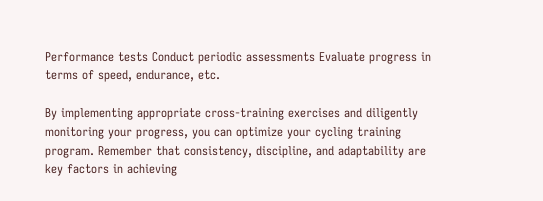Performance tests Conduct periodic assessments Evaluate progress in terms of speed, endurance, etc.

By implementing appropriate cross-training exercises and diligently monitoring your progress, you can optimize your cycling training program. Remember that consistency, discipline, and adaptability are key factors in achieving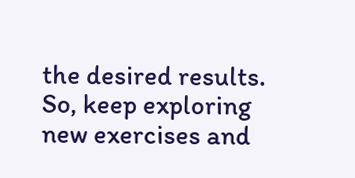the desired results. So, keep exploring new exercises and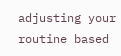adjusting your routine based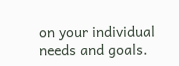on your individual needs and goals.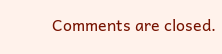Comments are closed.